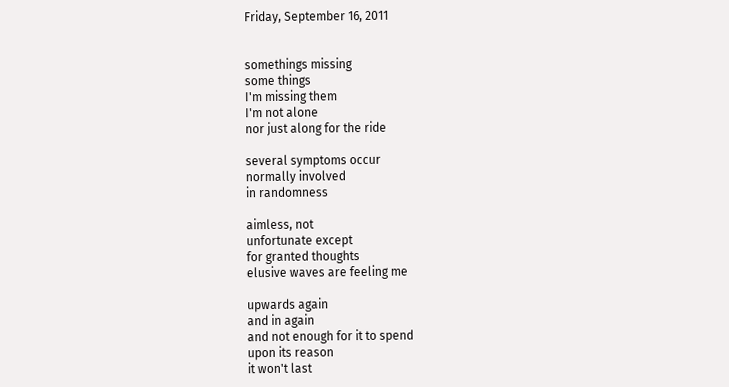Friday, September 16, 2011


somethings missing
some things
I'm missing them
I'm not alone
nor just along for the ride

several symptoms occur
normally involved
in randomness

aimless, not
unfortunate except
for granted thoughts
elusive waves are feeling me

upwards again
and in again
and not enough for it to spend
upon its reason
it won't last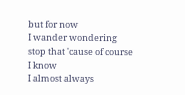but for now
I wander wondering
stop that 'cause of course
I know
I almost always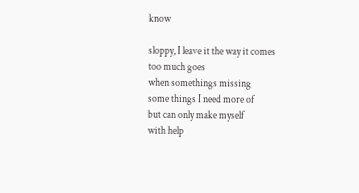know

sloppy, I leave it the way it comes
too much goes
when somethings missing
some things I need more of
but can only make myself
with help